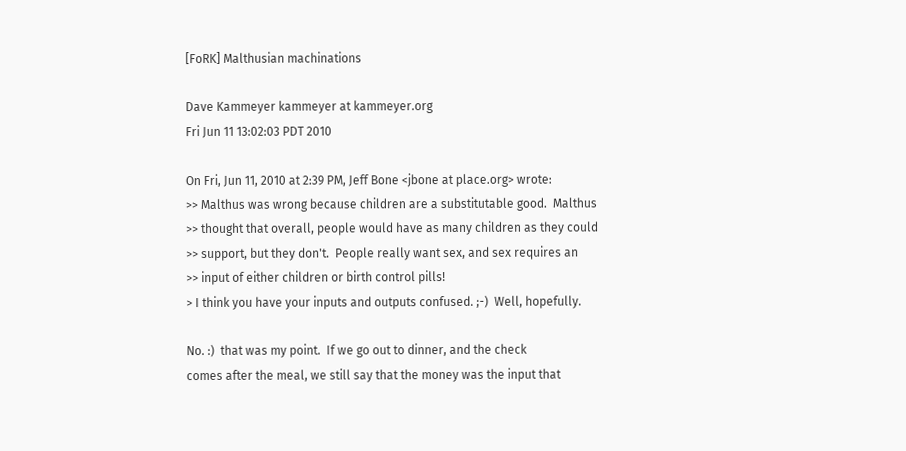[FoRK] Malthusian machinations

Dave Kammeyer kammeyer at kammeyer.org
Fri Jun 11 13:02:03 PDT 2010

On Fri, Jun 11, 2010 at 2:39 PM, Jeff Bone <jbone at place.org> wrote:
>> Malthus was wrong because children are a substitutable good.  Malthus
>> thought that overall, people would have as many children as they could
>> support, but they don't.  People really want sex, and sex requires an
>> input of either children or birth control pills!
> I think you have your inputs and outputs confused. ;-)  Well, hopefully.

No. :)  that was my point.  If we go out to dinner, and the check
comes after the meal, we still say that the money was the input that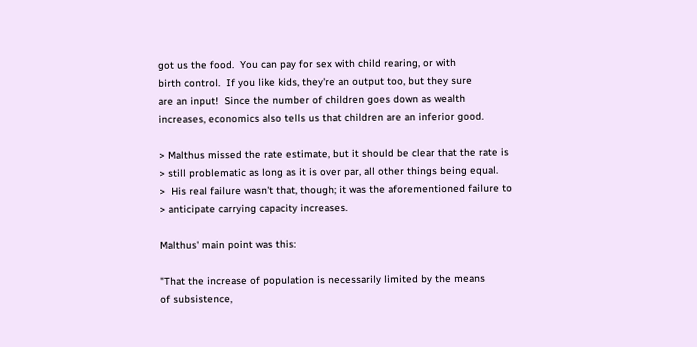got us the food.  You can pay for sex with child rearing, or with
birth control.  If you like kids, they're an output too, but they sure
are an input!  Since the number of children goes down as wealth
increases, economics also tells us that children are an inferior good.

> Malthus missed the rate estimate, but it should be clear that the rate is
> still problematic as long as it is over par, all other things being equal.
>  His real failure wasn't that, though; it was the aforementioned failure to
> anticipate carrying capacity increases.

Malthus' main point was this:

"That the increase of population is necessarily limited by the means
of subsistence,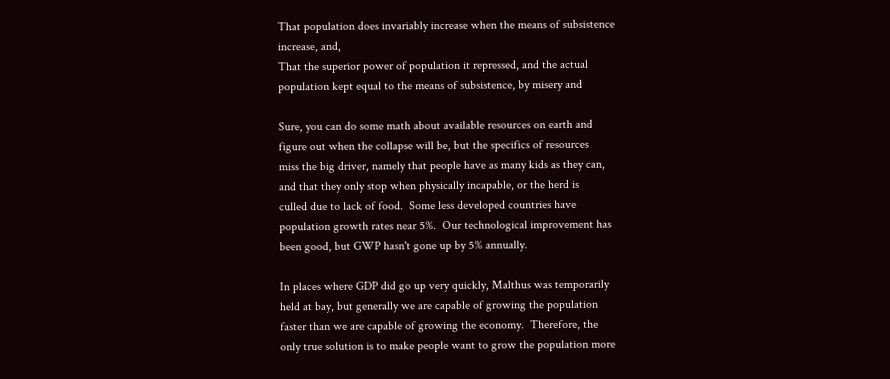That population does invariably increase when the means of subsistence
increase, and,
That the superior power of population it repressed, and the actual
population kept equal to the means of subsistence, by misery and

Sure, you can do some math about available resources on earth and
figure out when the collapse will be, but the specifics of resources
miss the big driver, namely that people have as many kids as they can,
and that they only stop when physically incapable, or the herd is
culled due to lack of food.  Some less developed countries have
population growth rates near 5%.  Our technological improvement has
been good, but GWP hasn't gone up by 5% annually.

In places where GDP did go up very quickly, Malthus was temporarily
held at bay, but generally we are capable of growing the population
faster than we are capable of growing the economy.  Therefore, the
only true solution is to make people want to grow the population more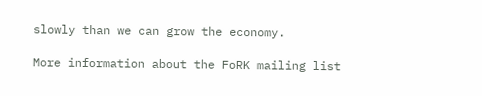slowly than we can grow the economy.

More information about the FoRK mailing list